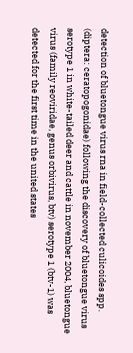detection of bluetongue virus rna in field-collected culicoides spp. (diptera: ceratopogonidae) following the discovery of bluetongue virus serotype 1 in white-tailed deer and cattle in november 2004, bluetongue virus (family reoviridae, genus orbivirus, btv) serotype 1 (btv-1) was detected for the first time in the united states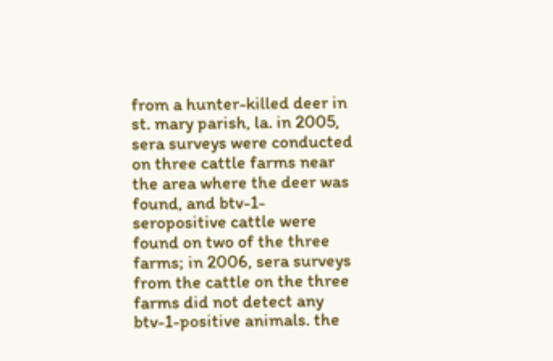from a hunter-killed deer in st. mary parish, la. in 2005, sera surveys were conducted on three cattle farms near the area where the deer was found, and btv-1-seropositive cattle were found on two of the three farms; in 2006, sera surveys from the cattle on the three farms did not detect any btv-1-positive animals. the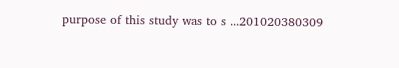purpose of this study was to s ...201020380309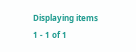Displaying items 1 - 1 of 1